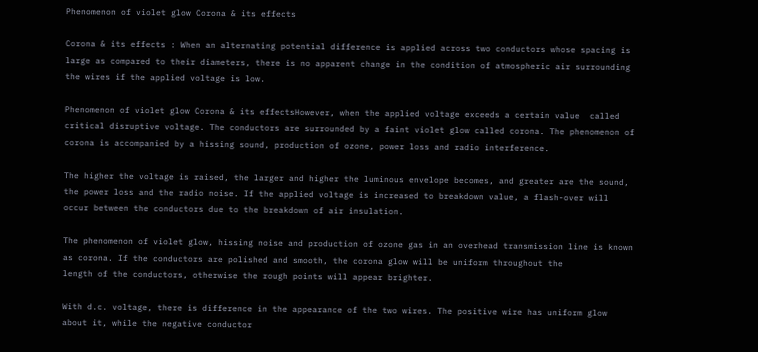Phenomenon of violet glow Corona & its effects

Corona & its effects : When an alternating potential difference is applied across two conductors whose spacing is large as compared to their diameters, there is no apparent change in the condition of atmospheric air surrounding the wires if the applied voltage is low.

Phenomenon of violet glow Corona & its effectsHowever, when the applied voltage exceeds a certain value  called  critical disruptive voltage. The conductors are surrounded by a faint violet glow called corona. The phenomenon of corona is accompanied by a hissing sound, production of ozone, power loss and radio interference.

The higher the voltage is raised, the larger and higher the luminous envelope becomes, and greater are the sound, the power loss and the radio noise. If the applied voltage is increased to breakdown value, a flash-over will occur between the conductors due to the breakdown of air insulation.

The phenomenon of violet glow, hissing noise and production of ozone gas in an overhead transmission line is known as corona. If the conductors are polished and smooth, the corona glow will be uniform throughout the
length of the conductors, otherwise the rough points will appear brighter.

With d.c. voltage, there is difference in the appearance of the two wires. The positive wire has uniform glow about it, while the negative conductor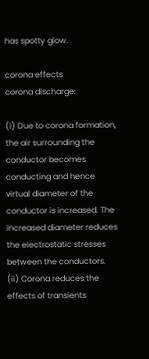has spotty glow.

corona effects
corona discharge:

(i) Due to corona formation, the air surrounding the conductor becomes conducting and hence
virtual diameter of the conductor is increased. The increased diameter reduces the electrostatic stresses between the conductors.
(ii) Corona reduces the effects of transients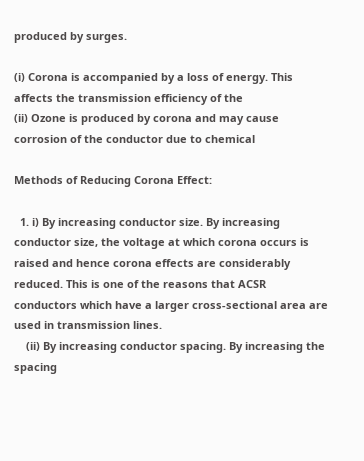produced by surges.

(i) Corona is accompanied by a loss of energy. This affects the transmission efficiency of the
(ii) Ozone is produced by corona and may cause corrosion of the conductor due to chemical

Methods of Reducing Corona Effect:

  1. i) By increasing conductor size. By increasing conductor size, the voltage at which corona occurs is raised and hence corona effects are considerably reduced. This is one of the reasons that ACSR conductors which have a larger cross-sectional area are used in transmission lines.
    (ii) By increasing conductor spacing. By increasing the spacing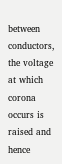between conductors, the voltage at which corona occurs is raised and hence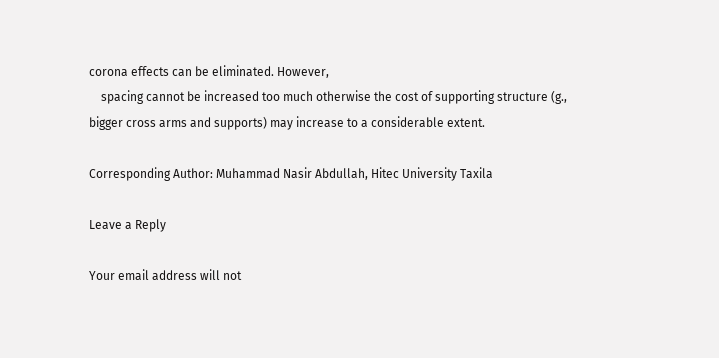corona effects can be eliminated. However,
    spacing cannot be increased too much otherwise the cost of supporting structure (g., bigger cross arms and supports) may increase to a considerable extent.

Corresponding Author: Muhammad Nasir Abdullah, Hitec University Taxila

Leave a Reply

Your email address will not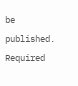be published. Required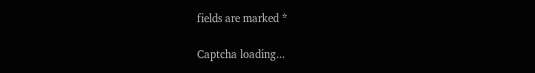fields are marked *

Captcha loading...